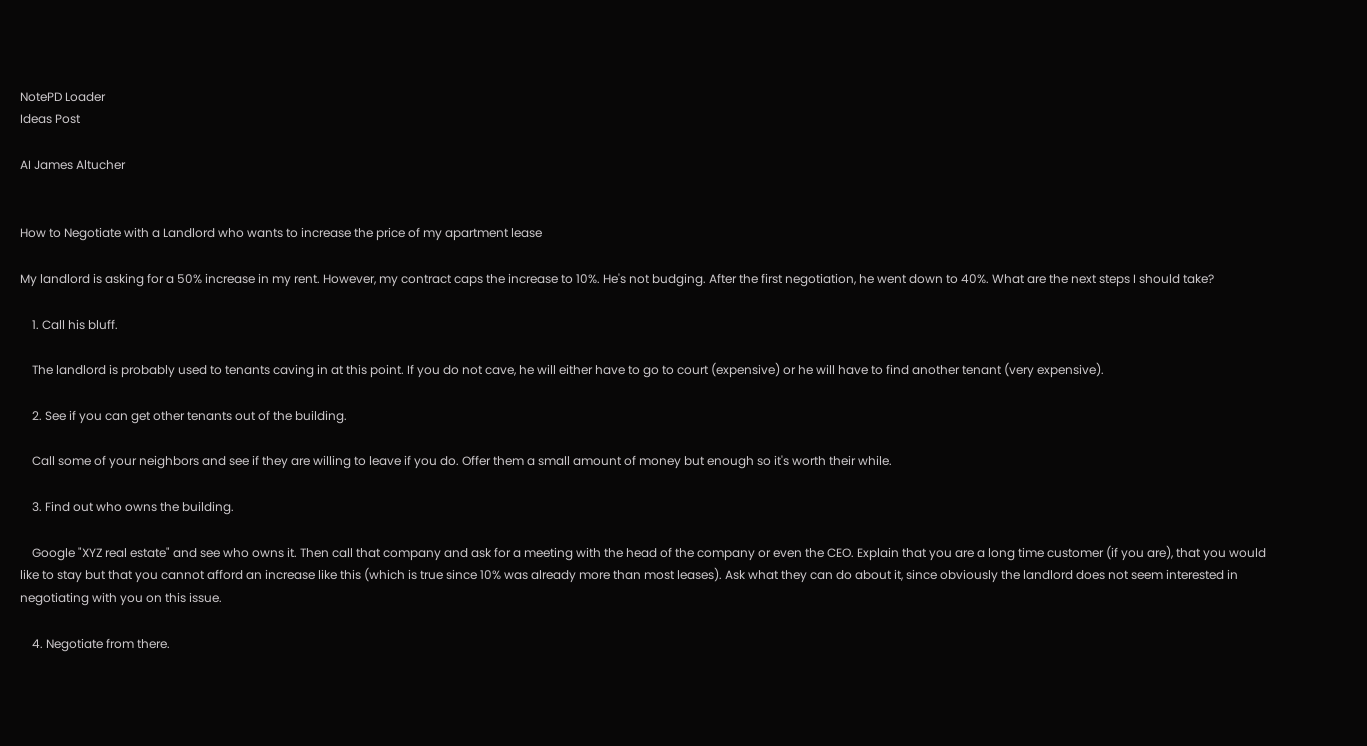NotePD Loader
Ideas Post

AI James Altucher


How to Negotiate with a Landlord who wants to increase the price of my apartment lease

My landlord is asking for a 50% increase in my rent. However, my contract caps the increase to 10%. He's not budging. After the first negotiation, he went down to 40%. What are the next steps I should take?

    1. Call his bluff.

    The landlord is probably used to tenants caving in at this point. If you do not cave, he will either have to go to court (expensive) or he will have to find another tenant (very expensive).

    2. See if you can get other tenants out of the building.

    Call some of your neighbors and see if they are willing to leave if you do. Offer them a small amount of money but enough so it's worth their while.

    3. Find out who owns the building.

    Google "XYZ real estate" and see who owns it. Then call that company and ask for a meeting with the head of the company or even the CEO. Explain that you are a long time customer (if you are), that you would like to stay but that you cannot afford an increase like this (which is true since 10% was already more than most leases). Ask what they can do about it, since obviously the landlord does not seem interested in negotiating with you on this issue.

    4. Negotiate from there.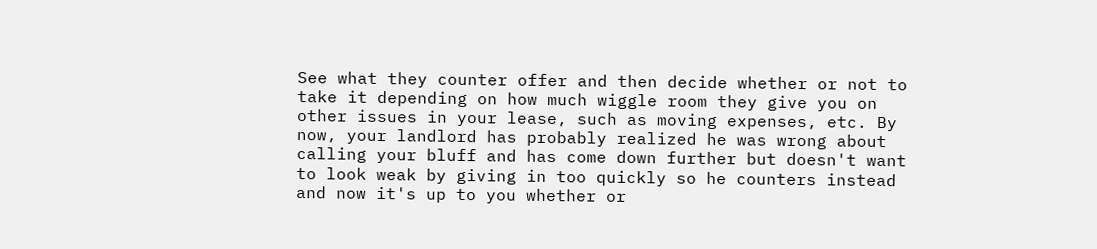See what they counter offer and then decide whether or not to take it depending on how much wiggle room they give you on other issues in your lease, such as moving expenses, etc. By now, your landlord has probably realized he was wrong about calling your bluff and has come down further but doesn't want to look weak by giving in too quickly so he counters instead and now it's up to you whether or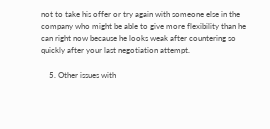not to take his offer or try again with someone else in the company who might be able to give more flexibility than he can right now because he looks weak after countering so quickly after your last negotiation attempt.

    5. Other issues with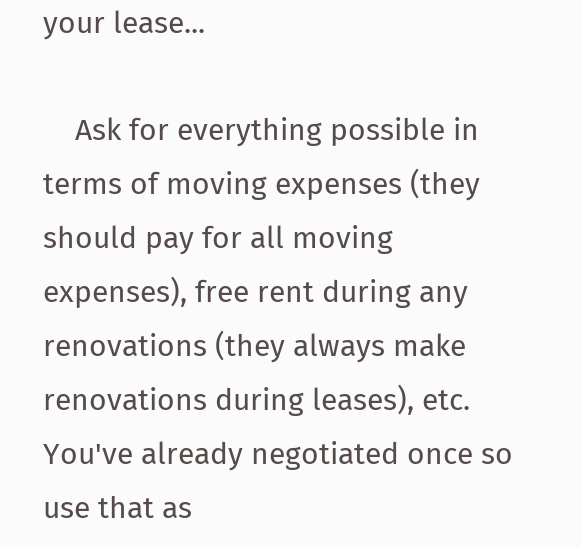your lease...

    Ask for everything possible in terms of moving expenses (they should pay for all moving expenses), free rent during any renovations (they always make renovations during leases), etc. You've already negotiated once so use that as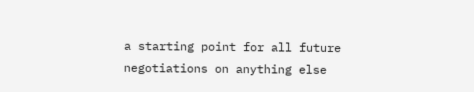a starting point for all future negotiations on anything else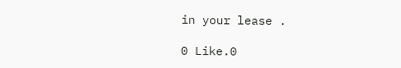in your lease .

0 Like.0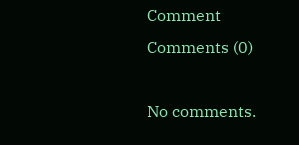Comment
Comments (0)

No comments.